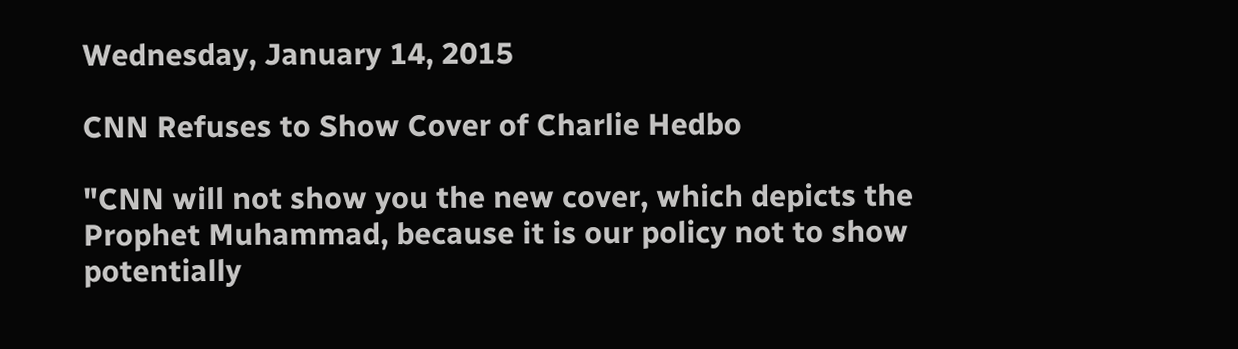Wednesday, January 14, 2015

CNN Refuses to Show Cover of Charlie Hedbo

"CNN will not show you the new cover, which depicts the Prophet Muhammad, because it is our policy not to show potentially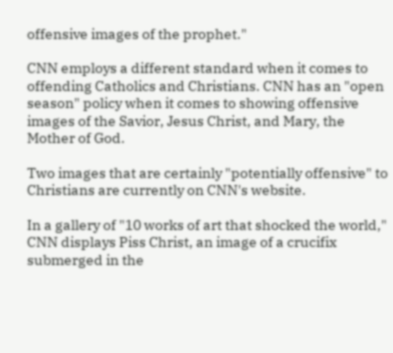offensive images of the prophet."

CNN employs a different standard when it comes to offending Catholics and Christians. CNN has an "open season" policy when it comes to showing offensive images of the Savior, Jesus Christ, and Mary, the Mother of God.

Two images that are certainly "potentially offensive" to Christians are currently on CNN's website.

In a gallery of "10 works of art that shocked the world," CNN displays Piss Christ, an image of a crucifix submerged in the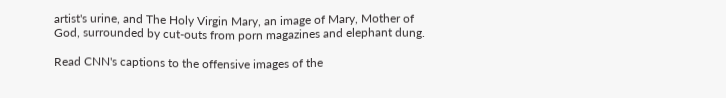artist's urine, and The Holy Virgin Mary, an image of Mary, Mother of God, surrounded by cut-outs from porn magazines and elephant dung.

Read CNN's captions to the offensive images of the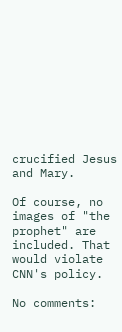crucified Jesus and Mary.

Of course, no images of "the prophet" are included. That would violate CNN's policy.

No comments: